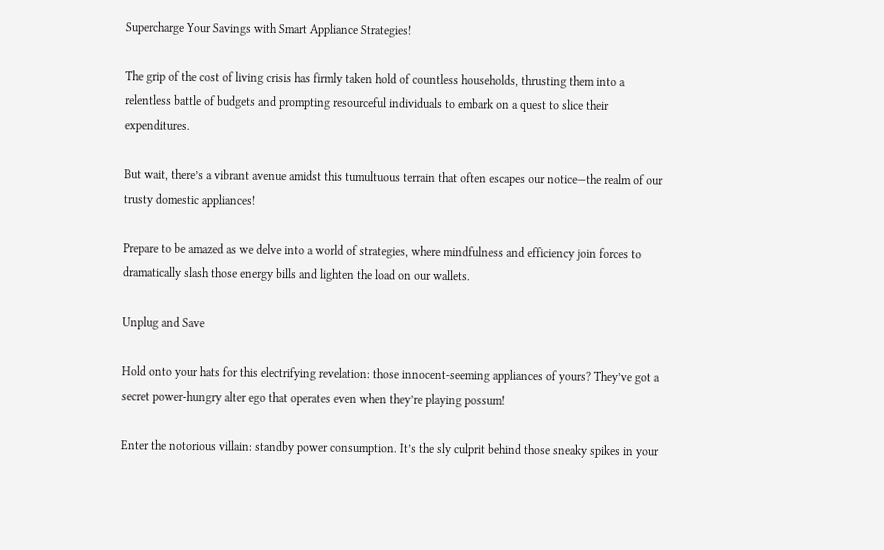Supercharge Your Savings with Smart Appliance Strategies!

The grip of the cost of living crisis has firmly taken hold of countless households, thrusting them into a relentless battle of budgets and prompting resourceful individuals to embark on a quest to slice their expenditures.

But wait, there’s a vibrant avenue amidst this tumultuous terrain that often escapes our notice—the realm of our trusty domestic appliances!

Prepare to be amazed as we delve into a world of strategies, where mindfulness and efficiency join forces to dramatically slash those energy bills and lighten the load on our wallets.

Unplug and Save

Hold onto your hats for this electrifying revelation: those innocent-seeming appliances of yours? They’ve got a secret power-hungry alter ego that operates even when they’re playing possum!

Enter the notorious villain: standby power consumption. It’s the sly culprit behind those sneaky spikes in your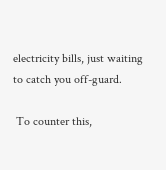electricity bills, just waiting to catch you off-guard.

 To counter this,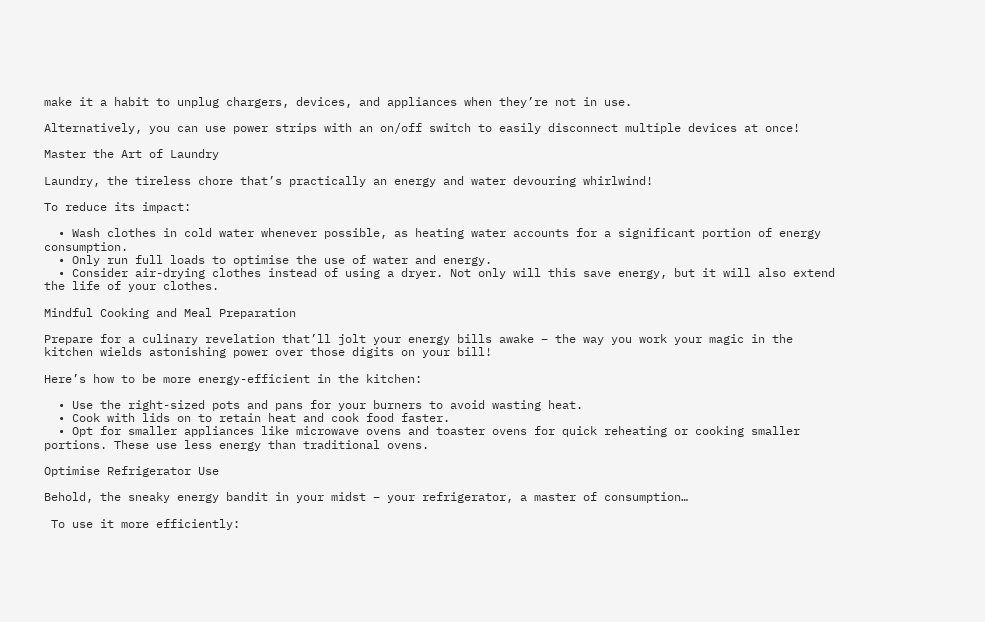make it a habit to unplug chargers, devices, and appliances when they’re not in use.

Alternatively, you can use power strips with an on/off switch to easily disconnect multiple devices at once!

Master the Art of Laundry

Laundry, the tireless chore that’s practically an energy and water devouring whirlwind!

To reduce its impact:

  • Wash clothes in cold water whenever possible, as heating water accounts for a significant portion of energy consumption.
  • Only run full loads to optimise the use of water and energy.
  • Consider air-drying clothes instead of using a dryer. Not only will this save energy, but it will also extend the life of your clothes.

Mindful Cooking and Meal Preparation

Prepare for a culinary revelation that’ll jolt your energy bills awake – the way you work your magic in the kitchen wields astonishing power over those digits on your bill!

Here’s how to be more energy-efficient in the kitchen:

  • Use the right-sized pots and pans for your burners to avoid wasting heat.
  • Cook with lids on to retain heat and cook food faster.
  • Opt for smaller appliances like microwave ovens and toaster ovens for quick reheating or cooking smaller portions. These use less energy than traditional ovens.

Optimise Refrigerator Use

Behold, the sneaky energy bandit in your midst – your refrigerator, a master of consumption…

 To use it more efficiently: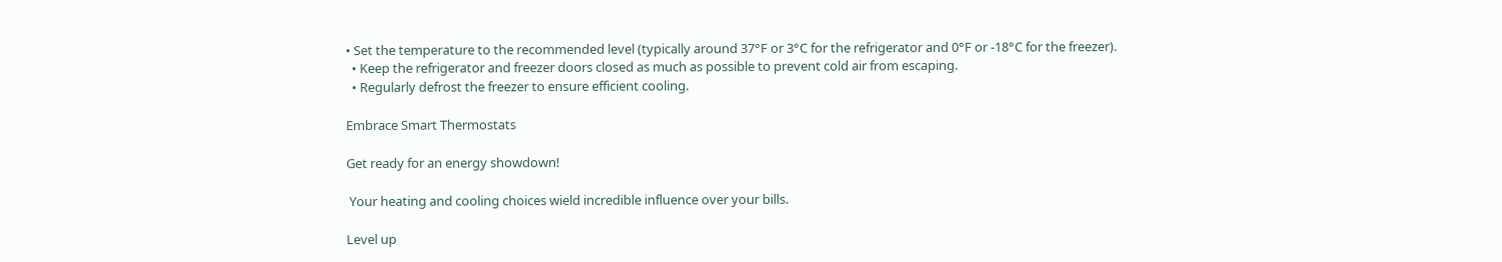• Set the temperature to the recommended level (typically around 37°F or 3°C for the refrigerator and 0°F or -18°C for the freezer).
  • Keep the refrigerator and freezer doors closed as much as possible to prevent cold air from escaping.
  • Regularly defrost the freezer to ensure efficient cooling.

Embrace Smart Thermostats

Get ready for an energy showdown!

 Your heating and cooling choices wield incredible influence over your bills.

Level up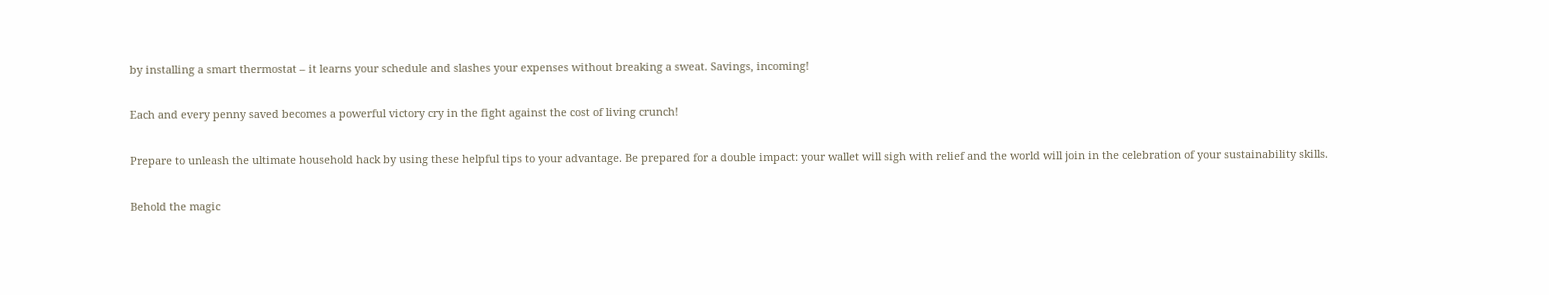by installing a smart thermostat – it learns your schedule and slashes your expenses without breaking a sweat. Savings, incoming!

Each and every penny saved becomes a powerful victory cry in the fight against the cost of living crunch!

Prepare to unleash the ultimate household hack by using these helpful tips to your advantage. Be prepared for a double impact: your wallet will sigh with relief and the world will join in the celebration of your sustainability skills.

Behold the magic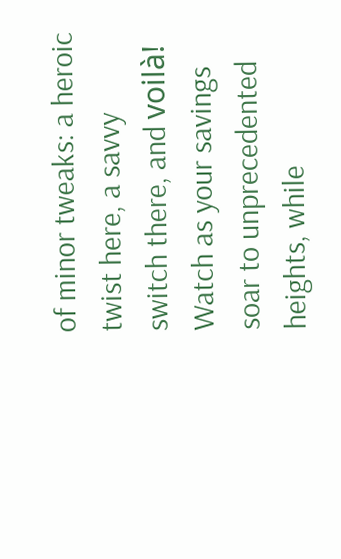of minor tweaks: a heroic twist here, a savvy switch there, and voilà! Watch as your savings soar to unprecedented heights, while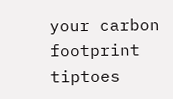your carbon footprint tiptoes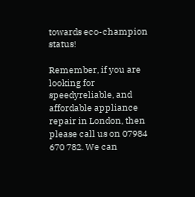towards eco-champion status!

Remember, if you are looking for speedyreliable, and affordable appliance repair in London, then please call us on 07984 670 782. We can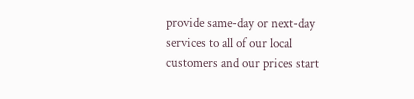provide same-day or next-day services to all of our local customers and our prices start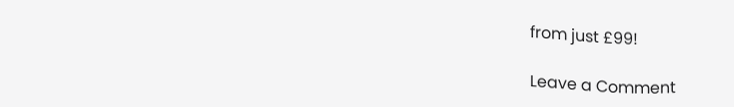from just £99!

Leave a Comment